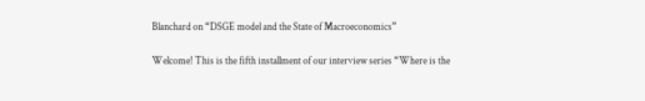Blanchard on “DSGE model and the State of Macroeconomics”

Welcome! This is the fifth installment of our interview series “Where is the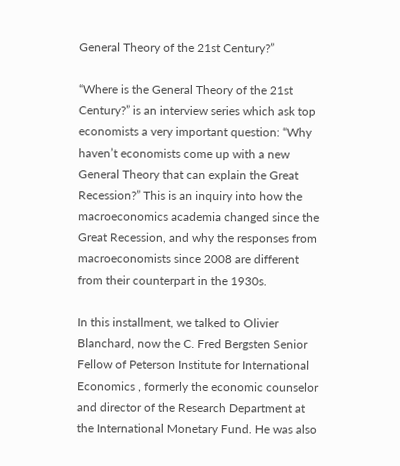General Theory of the 21st Century?”

“Where is the General Theory of the 21st Century?” is an interview series which ask top economists a very important question: “Why haven’t economists come up with a new General Theory that can explain the Great Recession?” This is an inquiry into how the macroeconomics academia changed since the Great Recession, and why the responses from macroeconomists since 2008 are different from their counterpart in the 1930s.

In this installment, we talked to Olivier Blanchard, now the C. Fred Bergsten Senior Fellow of Peterson Institute for International Economics , formerly the economic counselor and director of the Research Department at the International Monetary Fund. He was also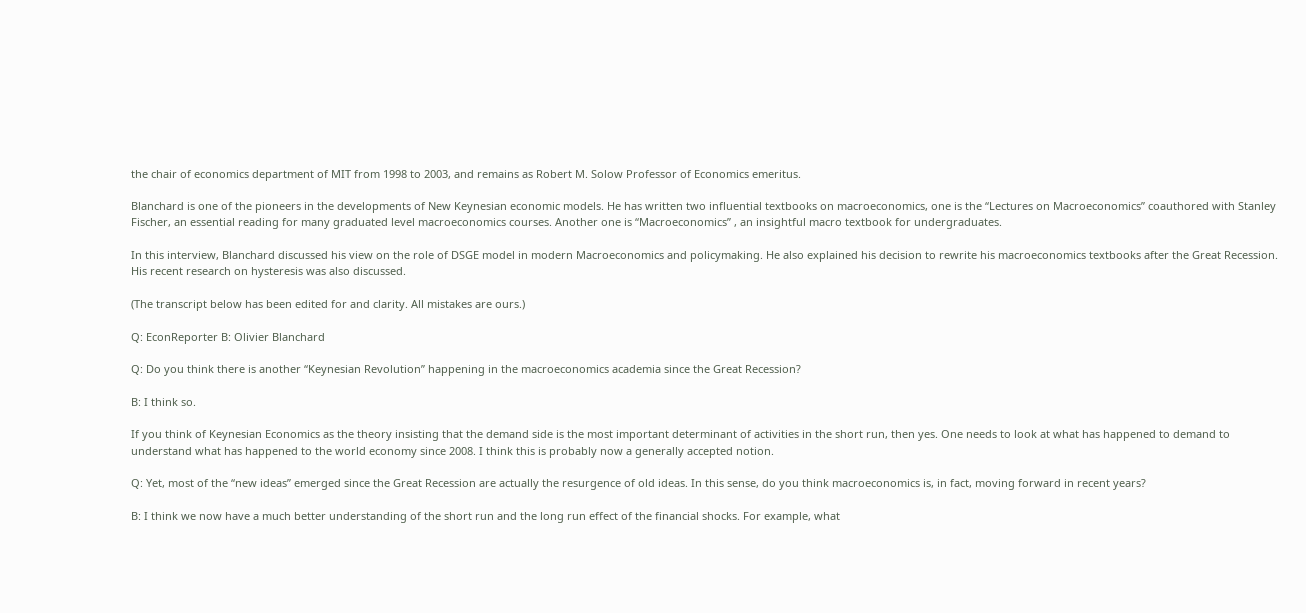the chair of economics department of MIT from 1998 to 2003, and remains as Robert M. Solow Professor of Economics emeritus.

Blanchard is one of the pioneers in the developments of New Keynesian economic models. He has written two influential textbooks on macroeconomics, one is the “Lectures on Macroeconomics” coauthored with Stanley Fischer, an essential reading for many graduated level macroeconomics courses. Another one is “Macroeconomics” , an insightful macro textbook for undergraduates.

In this interview, Blanchard discussed his view on the role of DSGE model in modern Macroeconomics and policymaking. He also explained his decision to rewrite his macroeconomics textbooks after the Great Recession. His recent research on hysteresis was also discussed.

(The transcript below has been edited for and clarity. All mistakes are ours.)

Q: EconReporter B: Olivier Blanchard

Q: Do you think there is another “Keynesian Revolution” happening in the macroeconomics academia since the Great Recession?

B: I think so.

If you think of Keynesian Economics as the theory insisting that the demand side is the most important determinant of activities in the short run, then yes. One needs to look at what has happened to demand to understand what has happened to the world economy since 2008. I think this is probably now a generally accepted notion.

Q: Yet, most of the “new ideas” emerged since the Great Recession are actually the resurgence of old ideas. In this sense, do you think macroeconomics is, in fact, moving forward in recent years?

B: I think we now have a much better understanding of the short run and the long run effect of the financial shocks. For example, what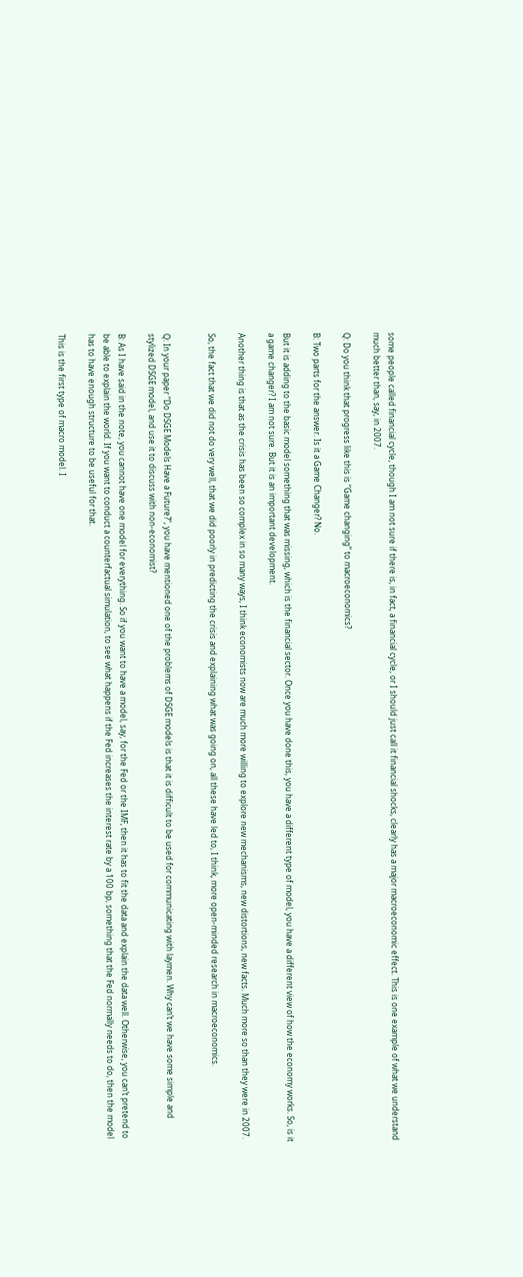some people called financial cycle, though I am not sure if there is, in fact, a financial cycle, or I should just call it financial shocks, clearly has a major macroeconomic effect. This is one example of what we understand much better than, say, in 2007.

Q: Do you think that progress like this is “Game changing” to macroeconomics?

B: Two parts for the answer. Is it a Game Changer? No.

But it is adding to the basic model something that was missing, which is the financial sector. Once you have done this, you have a different type of model, you have a different view of how the economy works. So, is it a game changer? I am not sure. But it is an important development.

Another thing is that as the crisis has been so complex in so many ways, I think economists now are much more willing to explore new mechanisms, new distortions, new facts. Much more so than they were in 2007.

So, the fact that we did not do very well, that we did poorly in predicting the crisis and explaining what was going on, all these have led to, I think, more open-minded research in macroeconomics.


Q: In your paper “Do DSGE Models Have a Future?”, you have mentioned one of the problems of DSGE models is that it is difficult to be used for communicating with laymen. Why can’t we have some simple and stylized DSGE model, and use it to discuss with non-economist?

B: As I have said in the note, you cannot have one model for everything. So if you want to have a model, say, for the Fed or the IMF, then it has to fit the data and explain the data well. Otherwise, you can’t pretend to be able to explain the world. If you want to conduct a counterfactual simulation, to see what happens if the Fed increases the interest rate by a 100 bp, something that the Fed normally needs to do, then the model has to have enough structure to be useful for that.

This is the first type of macro model. I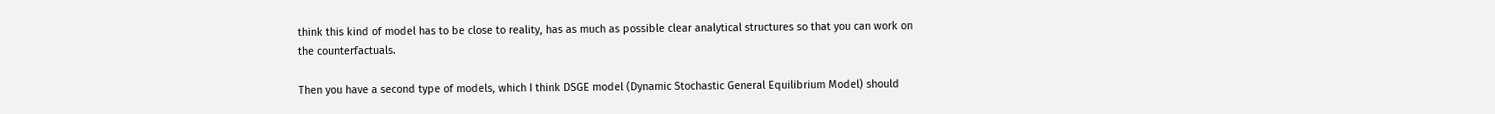think this kind of model has to be close to reality, has as much as possible clear analytical structures so that you can work on the counterfactuals.

Then you have a second type of models, which I think DSGE model (Dynamic Stochastic General Equilibrium Model) should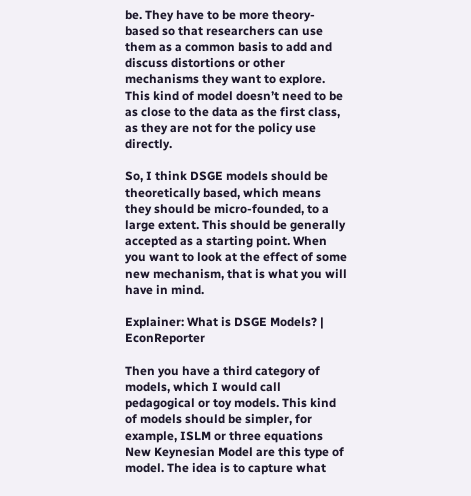be. They have to be more theory-based so that researchers can use them as a common basis to add and discuss distortions or other mechanisms they want to explore. This kind of model doesn’t need to be as close to the data as the first class, as they are not for the policy use directly.

So, I think DSGE models should be theoretically based, which means they should be micro-founded, to a large extent. This should be generally accepted as a starting point. When you want to look at the effect of some new mechanism, that is what you will have in mind.

Explainer: What is DSGE Models? | EconReporter

Then you have a third category of models, which I would call pedagogical or toy models. This kind of models should be simpler, for example, ISLM or three equations New Keynesian Model are this type of model. The idea is to capture what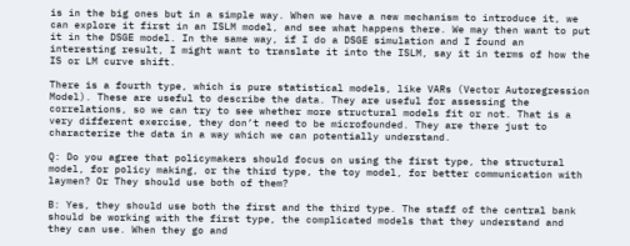is in the big ones but in a simple way. When we have a new mechanism to introduce it, we can explore it first in an ISLM model, and see what happens there. We may then want to put it in the DSGE model. In the same way, if I do a DSGE simulation and I found an interesting result, I might want to translate it into the ISLM, say it in terms of how the IS or LM curve shift.

There is a fourth type, which is pure statistical models, like VARs (Vector Autoregression Model). These are useful to describe the data. They are useful for assessing the correlations, so we can try to see whether more structural models fit or not. That is a very different exercise, they don’t need to be microfounded. They are there just to characterize the data in a way which we can potentially understand.

Q: Do you agree that policymakers should focus on using the first type, the structural model, for policy making, or the third type, the toy model, for better communication with laymen? Or They should use both of them?

B: Yes, they should use both the first and the third type. The staff of the central bank should be working with the first type, the complicated models that they understand and they can use. When they go and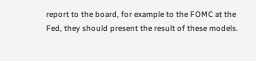report to the board, for example to the FOMC at the Fed, they should present the result of these models.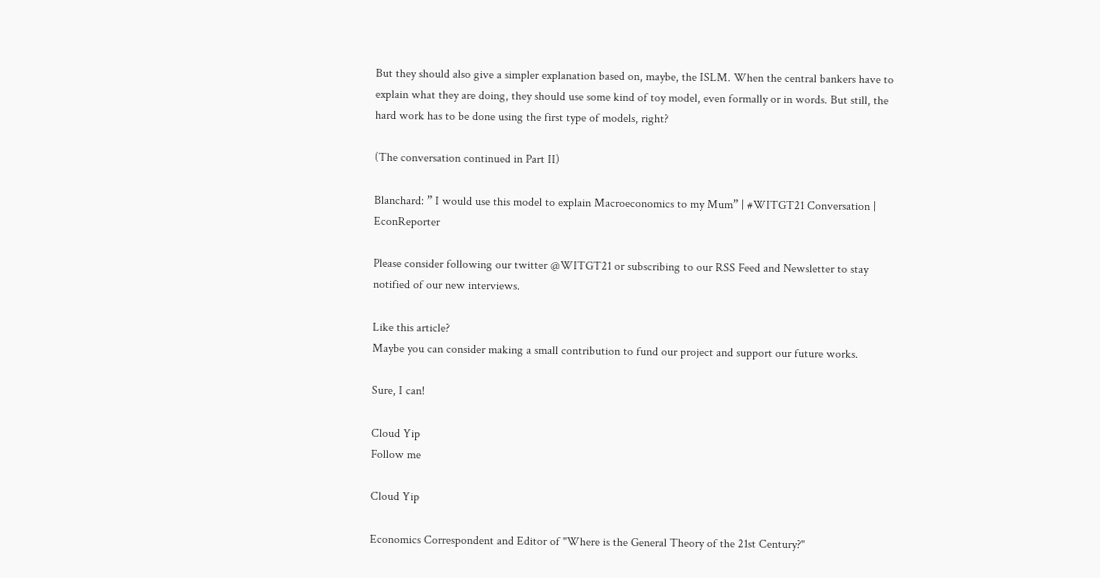But they should also give a simpler explanation based on, maybe, the ISLM. When the central bankers have to explain what they are doing, they should use some kind of toy model, even formally or in words. But still, the hard work has to be done using the first type of models, right?

(The conversation continued in Part II)

Blanchard: ” I would use this model to explain Macroeconomics to my Mum” | #WITGT21 Conversation | EconReporter

Please consider following our twitter @WITGT21 or subscribing to our RSS Feed and Newsletter to stay notified of our new interviews.

Like this article?
Maybe you can consider making a small contribution to fund our project and support our future works.

Sure, I can!

Cloud Yip
Follow me

Cloud Yip

Economics Correspondent and Editor of "Where is the General Theory of the 21st Century?"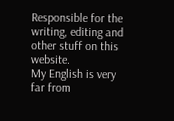Responsible for the writing, editing and other stuff on this website.
My English is very far from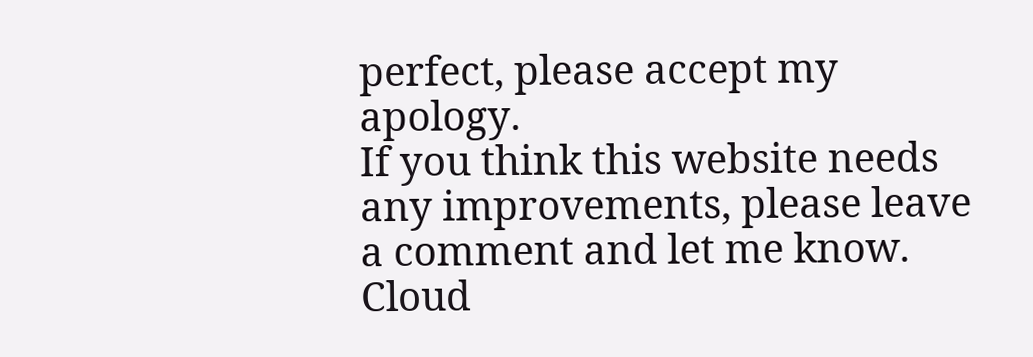perfect, please accept my apology.
If you think this website needs any improvements, please leave a comment and let me know.
Cloud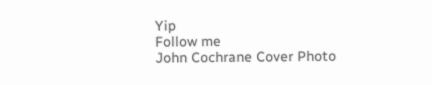Yip
Follow me
John Cochrane Cover Photo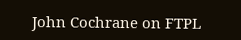John Cochrane on FTPL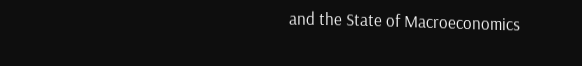and the State of Macroeconomics